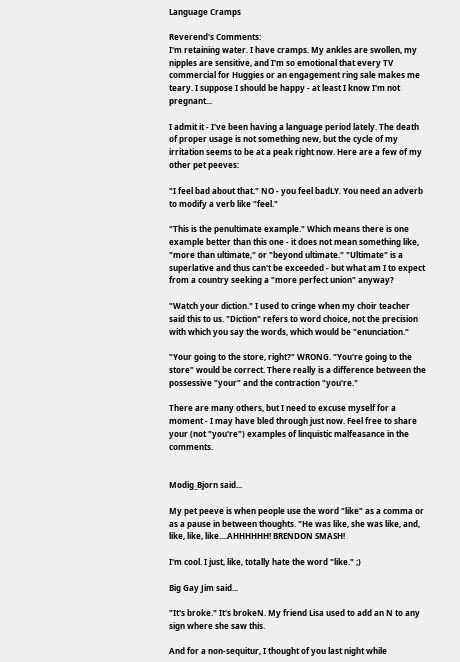Language Cramps

Reverend's Comments:
I'm retaining water. I have cramps. My ankles are swollen, my nipples are sensitive, and I'm so emotional that every TV commercial for Huggies or an engagement ring sale makes me teary. I suppose I should be happy - at least I know I'm not pregnant...

I admit it - I've been having a language period lately. The death of proper usage is not something new, but the cycle of my irritation seems to be at a peak right now. Here are a few of my other pet peeves:

"I feel bad about that." NO - you feel badLY. You need an adverb to modify a verb like "feel."

"This is the penultimate example." Which means there is one example better than this one - it does not mean something like, "more than ultimate," or "beyond ultimate." "Ultimate" is a superlative and thus can't be exceeded - but what am I to expect from a country seeking a "more perfect union" anyway?

"Watch your diction." I used to cringe when my choir teacher said this to us. "Diction" refers to word choice, not the precision with which you say the words, which would be "enunciation."

"Your going to the store, right?" WRONG. "You're going to the store" would be correct. There really is a difference between the possessive "your" and the contraction "you're."

There are many others, but I need to excuse myself for a moment - I may have bled through just now. Feel free to share your (not "you're") examples of linquistic malfeasance in the comments.


Modig_Bjorn said...

My pet peeve is when people use the word "like" as a comma or as a pause in between thoughts. "He was like, she was like, and, like, like, like....AHHHHHH! BRENDON SMASH!

I'm cool. I just, like, totally hate the word "like." ;)

Big Gay Jim said...

"It's broke." It's brokeN. My friend Lisa used to add an N to any sign where she saw this.

And for a non-sequitur, I thought of you last night while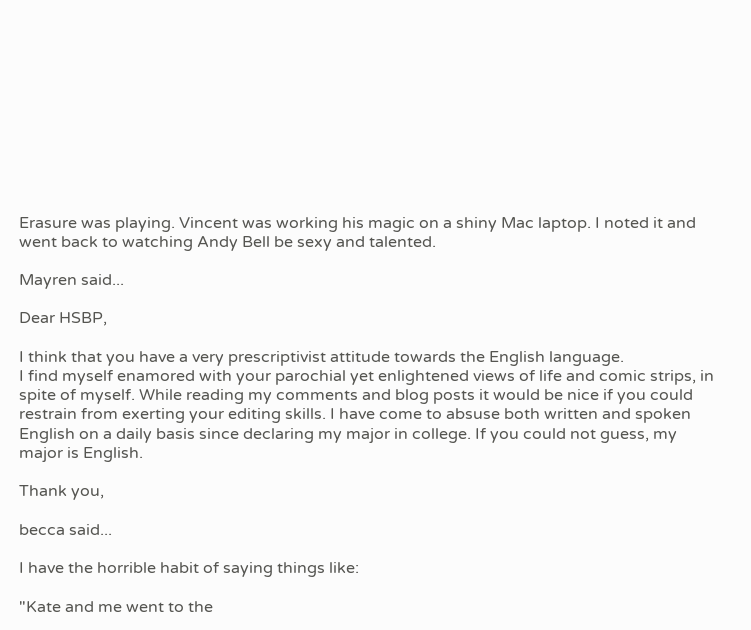Erasure was playing. Vincent was working his magic on a shiny Mac laptop. I noted it and went back to watching Andy Bell be sexy and talented.

Mayren said...

Dear HSBP,

I think that you have a very prescriptivist attitude towards the English language.
I find myself enamored with your parochial yet enlightened views of life and comic strips, in spite of myself. While reading my comments and blog posts it would be nice if you could restrain from exerting your editing skills. I have come to absuse both written and spoken English on a daily basis since declaring my major in college. If you could not guess, my major is English.

Thank you,

becca said...

I have the horrible habit of saying things like:

"Kate and me went to the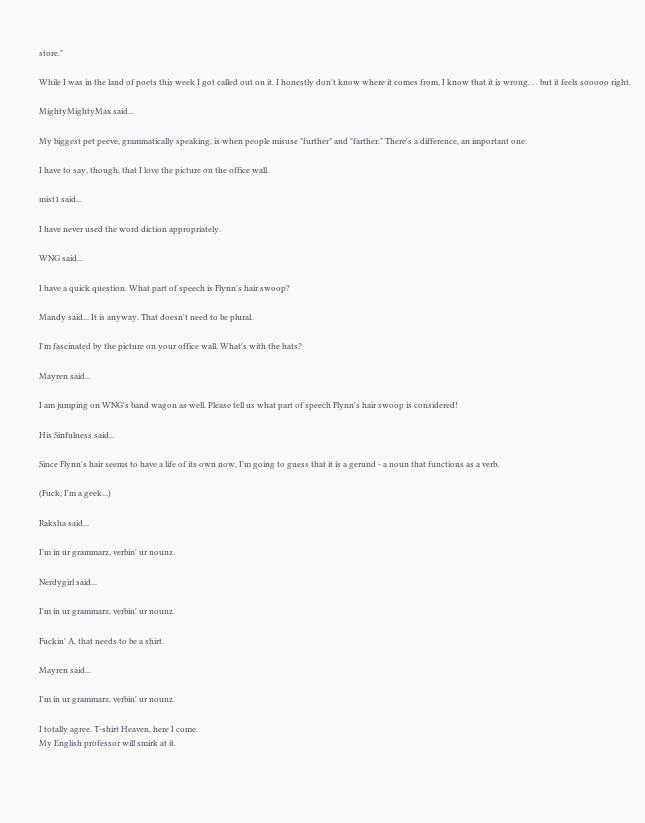store."

While I was in the land of poets this week I got called out on it. I honestly don't know where it comes from, I know that it is wrong. . . but it feels sooooo right.

MightyMightyMax said...

My biggest pet peeve, grammatically speaking, is when people misuse "further" and "farther." There's a difference, an important one.

I have to say, though, that I love the picture on the office wall.

mist1 said...

I have never used the word diction appropriately.

WNG said...

I have a quick question. What part of speech is Flynn's hair swoop?

Mandy said... It is anyway. That doesn't need to be plural.

I'm fascinated by the picture on your office wall. What's with the hats?

Mayren said...

I am jumping on WNG's band wagon as well. Please tell us what part of speech Flynn's hair swoop is considered!

His Sinfulness said...

Since Flynn's hair seems to have a life of its own now, I'm going to guess that it is a gerund - a noun that functions as a verb.

(Fuck, I'm a geek...)

Raksha said...

I'm in ur grammarz, verbin' ur nounz.

Nerdygirl said...

I'm in ur grammarz, verbin' ur nounz.

Fuckin' A, that needs to be a shirt.

Mayren said...

I'm in ur grammarz, verbin' ur nounz.

I totally agree. T-shirt Heaven, here I come.
My English professor will smirk at it.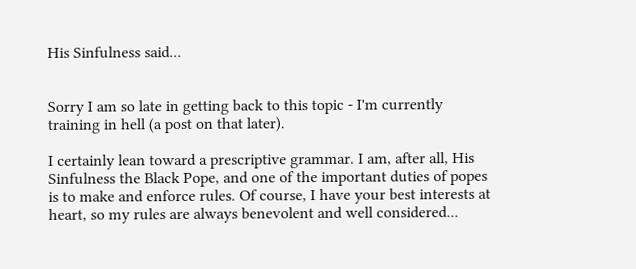His Sinfulness said...


Sorry I am so late in getting back to this topic - I'm currently training in hell (a post on that later).

I certainly lean toward a prescriptive grammar. I am, after all, His Sinfulness the Black Pope, and one of the important duties of popes is to make and enforce rules. Of course, I have your best interests at heart, so my rules are always benevolent and well considered...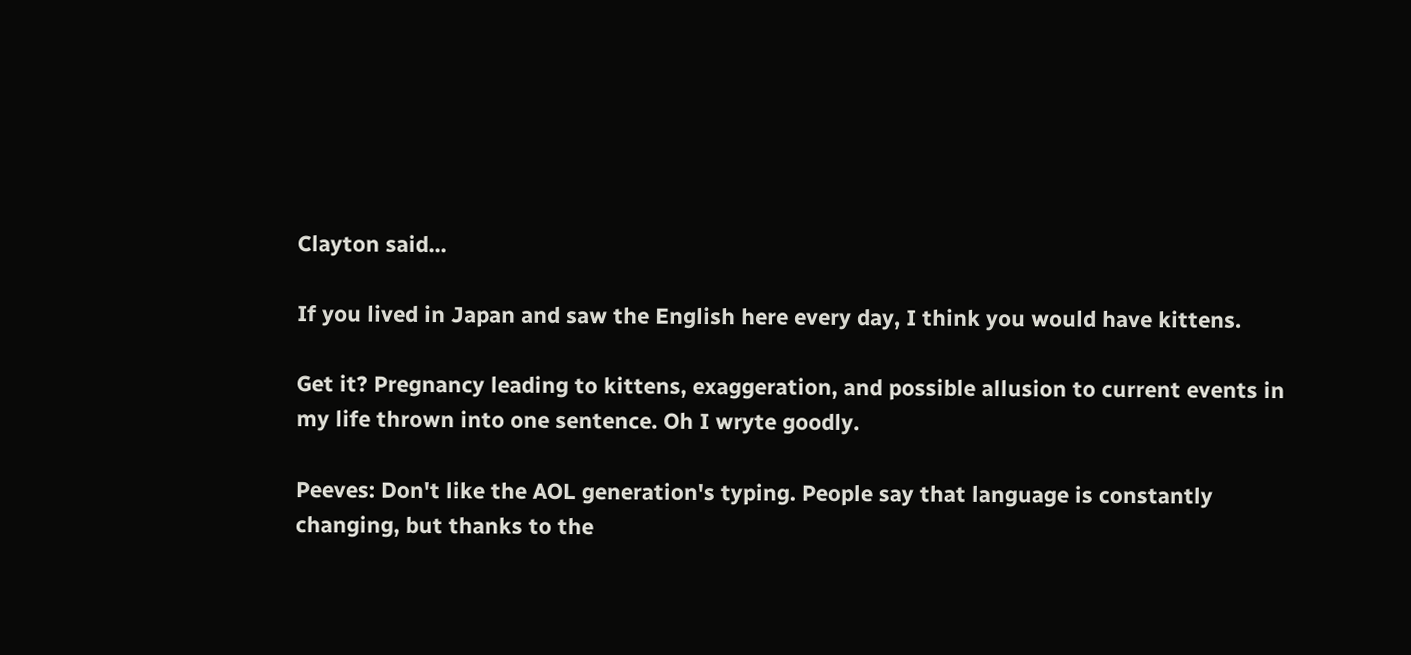Clayton said...

If you lived in Japan and saw the English here every day, I think you would have kittens.

Get it? Pregnancy leading to kittens, exaggeration, and possible allusion to current events in my life thrown into one sentence. Oh I wryte goodly.

Peeves: Don't like the AOL generation's typing. People say that language is constantly changing, but thanks to the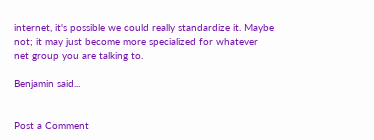internet, it's possible we could really standardize it. Maybe not; it may just become more specialized for whatever net group you are talking to.

Benjamin said...


Post a Comment